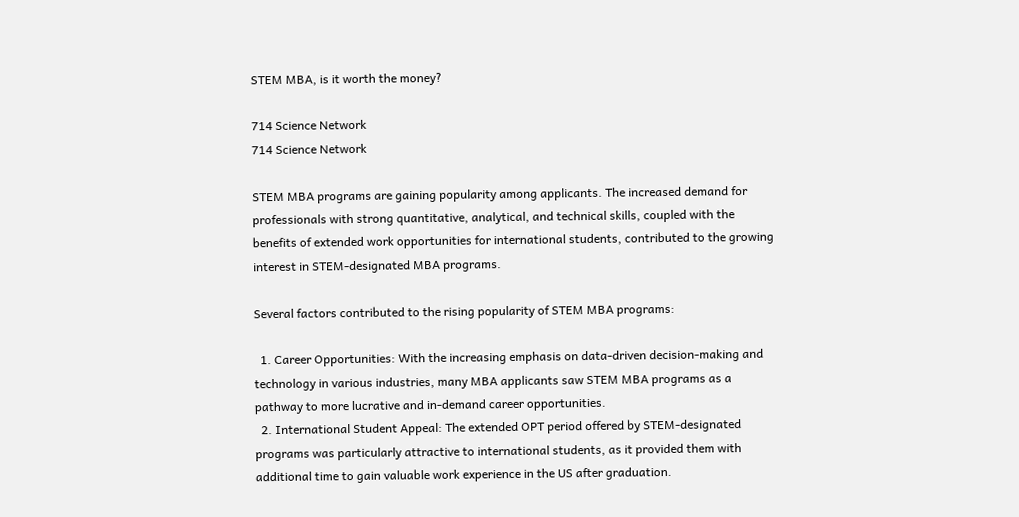STEM MBA, is it worth the money?

714 Science Network
714 Science Network

STEM MBA programs are gaining popularity among applicants. The increased demand for professionals with strong quantitative, analytical, and technical skills, coupled with the benefits of extended work opportunities for international students, contributed to the growing interest in STEM-designated MBA programs.

Several factors contributed to the rising popularity of STEM MBA programs:

  1. Career Opportunities: With the increasing emphasis on data-driven decision-making and technology in various industries, many MBA applicants saw STEM MBA programs as a pathway to more lucrative and in-demand career opportunities.
  2. International Student Appeal: The extended OPT period offered by STEM-designated programs was particularly attractive to international students, as it provided them with additional time to gain valuable work experience in the US after graduation.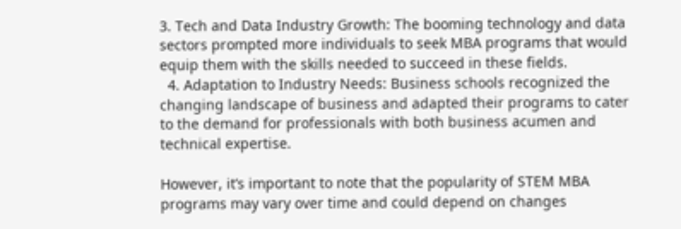3. Tech and Data Industry Growth: The booming technology and data sectors prompted more individuals to seek MBA programs that would equip them with the skills needed to succeed in these fields.
  4. Adaptation to Industry Needs: Business schools recognized the changing landscape of business and adapted their programs to cater to the demand for professionals with both business acumen and technical expertise.

However, it’s important to note that the popularity of STEM MBA programs may vary over time and could depend on changes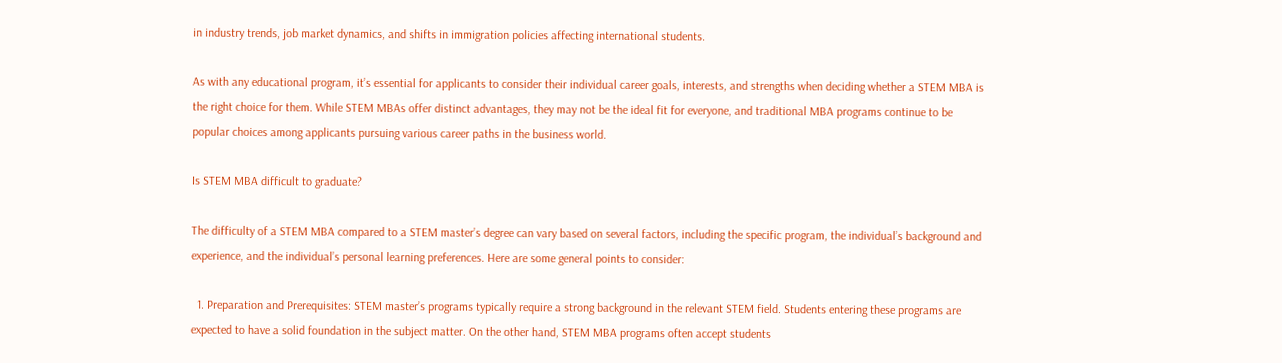in industry trends, job market dynamics, and shifts in immigration policies affecting international students.

As with any educational program, it’s essential for applicants to consider their individual career goals, interests, and strengths when deciding whether a STEM MBA is the right choice for them. While STEM MBAs offer distinct advantages, they may not be the ideal fit for everyone, and traditional MBA programs continue to be popular choices among applicants pursuing various career paths in the business world.

Is STEM MBA difficult to graduate?

The difficulty of a STEM MBA compared to a STEM master’s degree can vary based on several factors, including the specific program, the individual’s background and experience, and the individual’s personal learning preferences. Here are some general points to consider:

  1. Preparation and Prerequisites: STEM master’s programs typically require a strong background in the relevant STEM field. Students entering these programs are expected to have a solid foundation in the subject matter. On the other hand, STEM MBA programs often accept students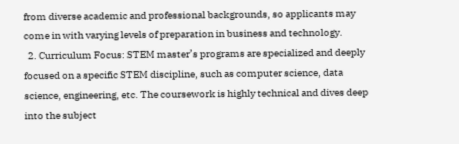from diverse academic and professional backgrounds, so applicants may come in with varying levels of preparation in business and technology.
  2. Curriculum Focus: STEM master’s programs are specialized and deeply focused on a specific STEM discipline, such as computer science, data science, engineering, etc. The coursework is highly technical and dives deep into the subject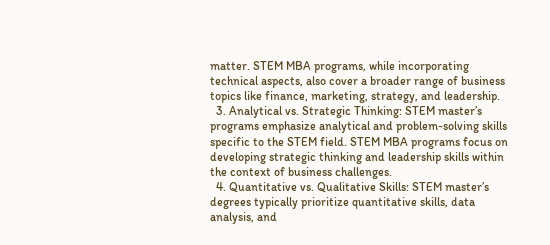matter. STEM MBA programs, while incorporating technical aspects, also cover a broader range of business topics like finance, marketing, strategy, and leadership.
  3. Analytical vs. Strategic Thinking: STEM master’s programs emphasize analytical and problem-solving skills specific to the STEM field. STEM MBA programs focus on developing strategic thinking and leadership skills within the context of business challenges.
  4. Quantitative vs. Qualitative Skills: STEM master’s degrees typically prioritize quantitative skills, data analysis, and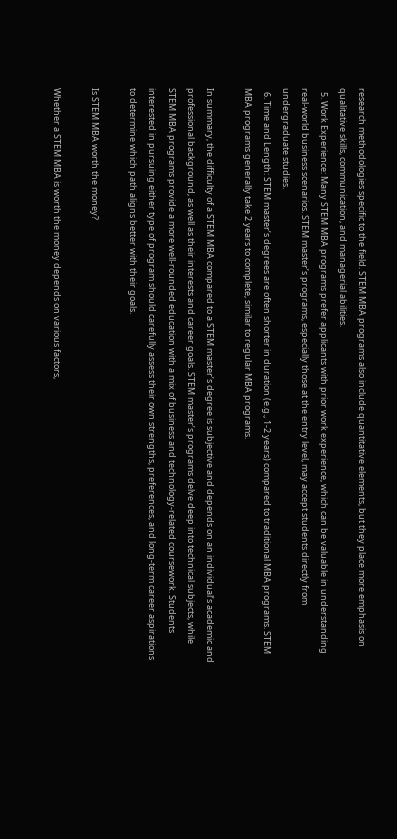research methodologies specific to the field. STEM MBA programs also include quantitative elements, but they place more emphasis on qualitative skills, communication, and managerial abilities.
  5. Work Experience: Many STEM MBA programs prefer applicants with prior work experience, which can be valuable in understanding real-world business scenarios. STEM master’s programs, especially those at the entry level, may accept students directly from undergraduate studies.
  6. Time and Length: STEM master’s degrees are often shorter in duration (e.g., 1-2 years) compared to traditional MBA programs. STEM MBA programs generally take 2 years to complete, similar to regular MBA programs.

In summary, the difficulty of a STEM MBA compared to a STEM master’s degree is subjective and depends on an individual’s academic and professional background, as well as their interests and career goals. STEM master’s programs delve deep into technical subjects, while STEM MBA programs provide a more well-rounded education with a mix of business and technology-related coursework. Students interested in pursuing either type of program should carefully assess their own strengths, preferences, and long-term career aspirations to determine which path aligns better with their goals.

Is STEM MBA worth the money?

Whether a STEM MBA is worth the money depends on various factors,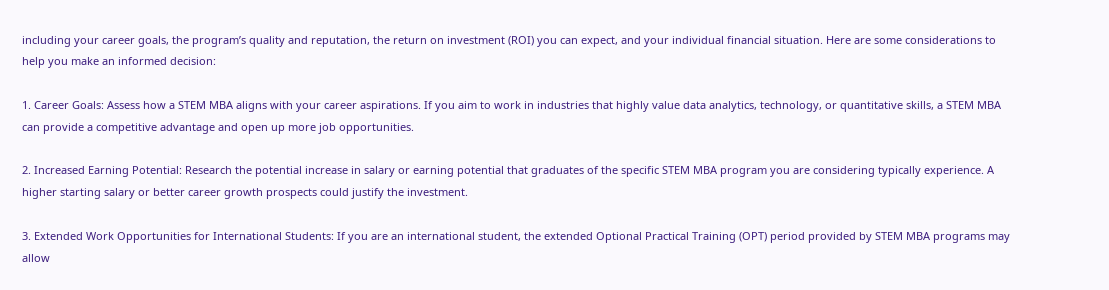including your career goals, the program’s quality and reputation, the return on investment (ROI) you can expect, and your individual financial situation. Here are some considerations to help you make an informed decision:

1. Career Goals: Assess how a STEM MBA aligns with your career aspirations. If you aim to work in industries that highly value data analytics, technology, or quantitative skills, a STEM MBA can provide a competitive advantage and open up more job opportunities.

2. Increased Earning Potential: Research the potential increase in salary or earning potential that graduates of the specific STEM MBA program you are considering typically experience. A higher starting salary or better career growth prospects could justify the investment.

3. Extended Work Opportunities for International Students: If you are an international student, the extended Optional Practical Training (OPT) period provided by STEM MBA programs may allow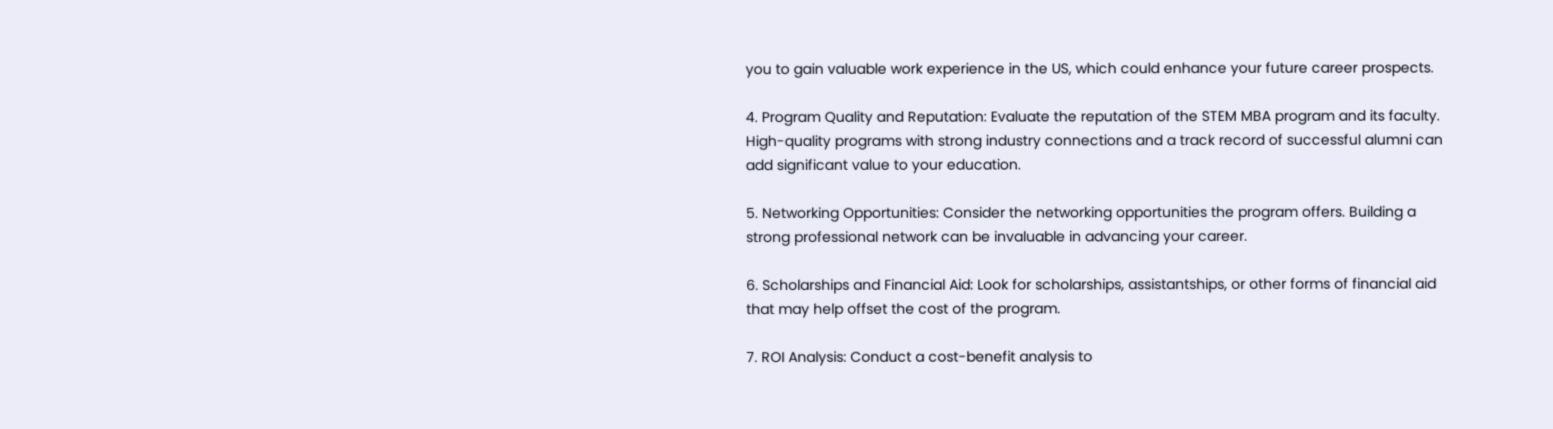you to gain valuable work experience in the US, which could enhance your future career prospects.

4. Program Quality and Reputation: Evaluate the reputation of the STEM MBA program and its faculty. High-quality programs with strong industry connections and a track record of successful alumni can add significant value to your education.

5. Networking Opportunities: Consider the networking opportunities the program offers. Building a strong professional network can be invaluable in advancing your career.

6. Scholarships and Financial Aid: Look for scholarships, assistantships, or other forms of financial aid that may help offset the cost of the program.

7. ROI Analysis: Conduct a cost-benefit analysis to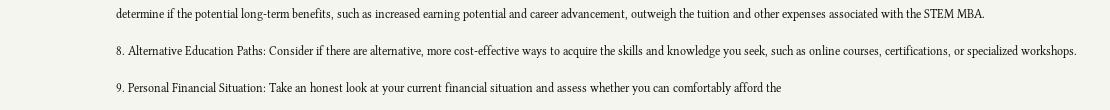determine if the potential long-term benefits, such as increased earning potential and career advancement, outweigh the tuition and other expenses associated with the STEM MBA.

8. Alternative Education Paths: Consider if there are alternative, more cost-effective ways to acquire the skills and knowledge you seek, such as online courses, certifications, or specialized workshops.

9. Personal Financial Situation: Take an honest look at your current financial situation and assess whether you can comfortably afford the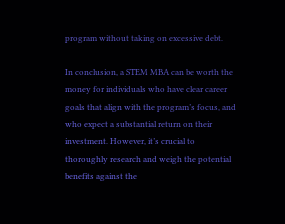program without taking on excessive debt.

In conclusion, a STEM MBA can be worth the money for individuals who have clear career goals that align with the program’s focus, and who expect a substantial return on their investment. However, it’s crucial to thoroughly research and weigh the potential benefits against the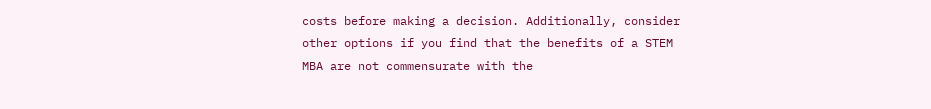costs before making a decision. Additionally, consider other options if you find that the benefits of a STEM MBA are not commensurate with the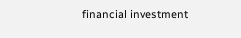financial investment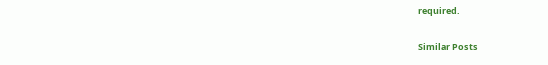required.

Similar Posts